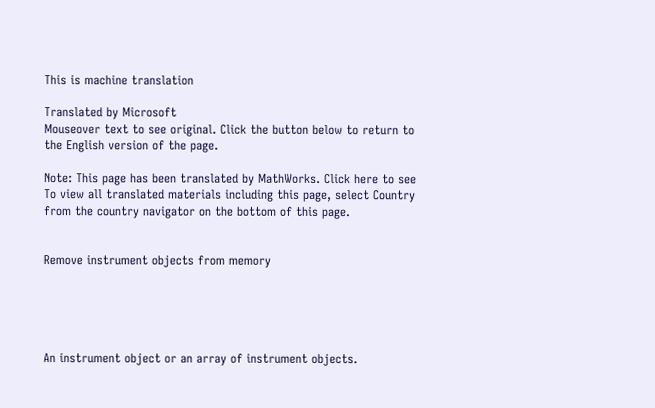This is machine translation

Translated by Microsoft
Mouseover text to see original. Click the button below to return to the English version of the page.

Note: This page has been translated by MathWorks. Click here to see
To view all translated materials including this page, select Country from the country navigator on the bottom of this page.


Remove instrument objects from memory





An instrument object or an array of instrument objects.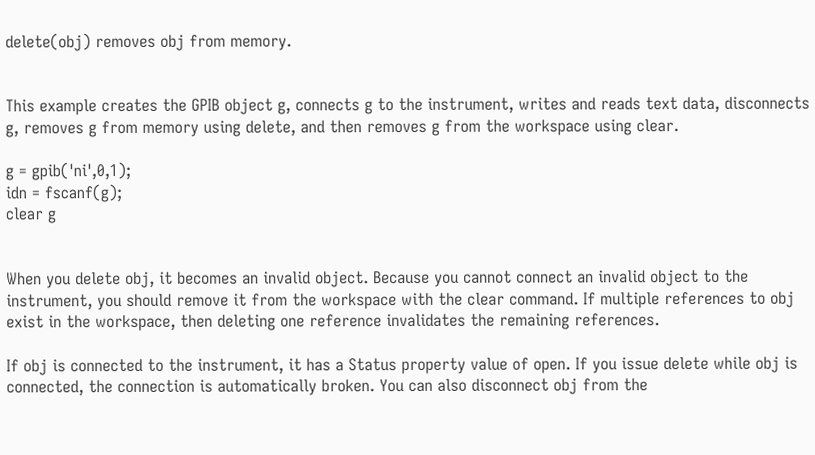delete(obj) removes obj from memory.


This example creates the GPIB object g, connects g to the instrument, writes and reads text data, disconnects g, removes g from memory using delete, and then removes g from the workspace using clear.

g = gpib('ni',0,1);
idn = fscanf(g);
clear g


When you delete obj, it becomes an invalid object. Because you cannot connect an invalid object to the instrument, you should remove it from the workspace with the clear command. If multiple references to obj exist in the workspace, then deleting one reference invalidates the remaining references.

If obj is connected to the instrument, it has a Status property value of open. If you issue delete while obj is connected, the connection is automatically broken. You can also disconnect obj from the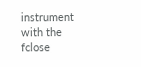instrument with the fclose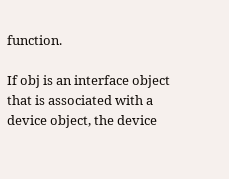function.

If obj is an interface object that is associated with a device object, the device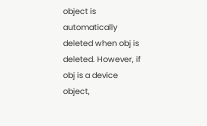object is automatically deleted when obj is deleted. However, if obj is a device object,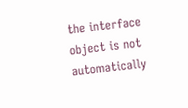the interface object is not automatically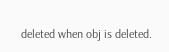deleted when obj is deleted.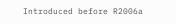Introduced before R2006a